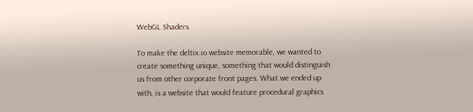WebGL Shaders

To make the deltix.io website memorable, we wanted to create something unique, something that would distinguish us from other corporate front pages. What we ended up with, is a website that would feature procedural graphics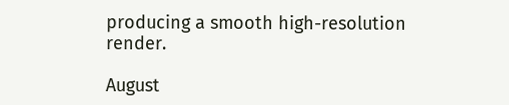producing a smooth high-resolution render.

August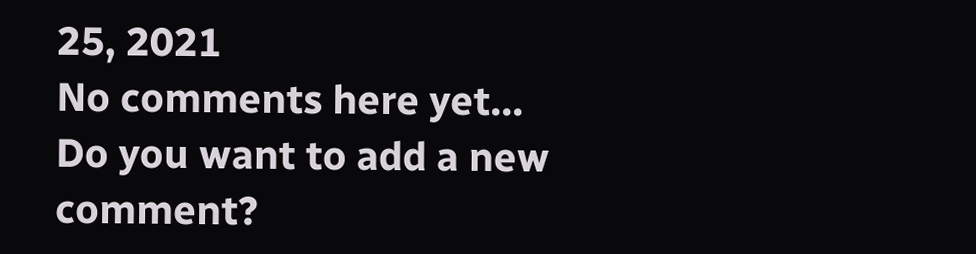25, 2021
No comments here yet...
Do you want to add a new comment?